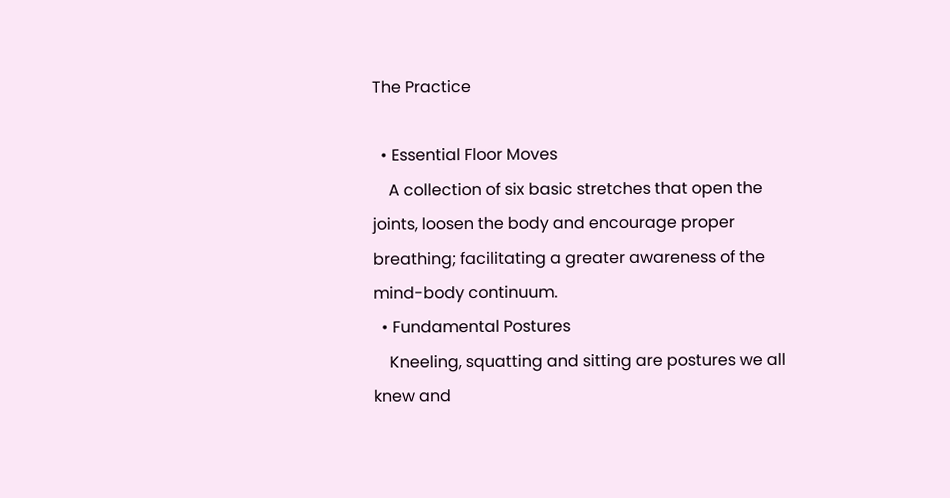The Practice

  • Essential Floor Moves
    A collection of six basic stretches that open the joints, loosen the body and encourage proper breathing; facilitating a greater awareness of the mind-body continuum.
  • Fundamental Postures
    Kneeling, squatting and sitting are postures we all knew and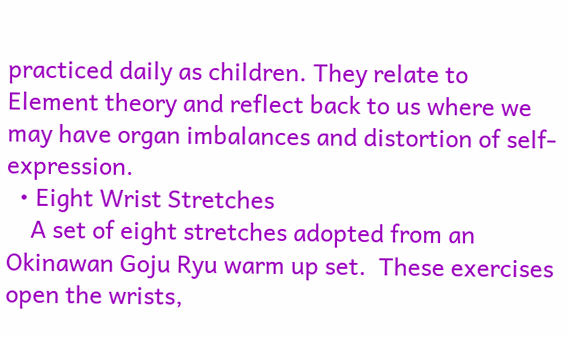practiced daily as children. They relate to Element theory and reflect back to us where we may have organ imbalances and distortion of self-expression.
  • Eight Wrist Stretches
    A set of eight stretches adopted from an Okinawan Goju Ryu warm up set.  These exercises open the wrists,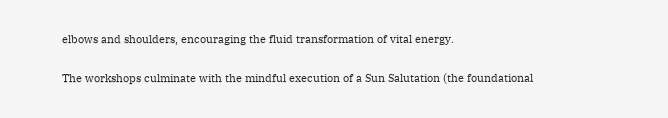elbows and shoulders, encouraging the fluid transformation of vital energy.

The workshops culminate with the mindful execution of a Sun Salutation (the foundational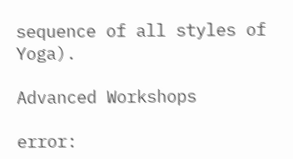sequence of all styles of Yoga).

Advanced Workshops

error: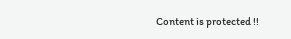Content is protected !!